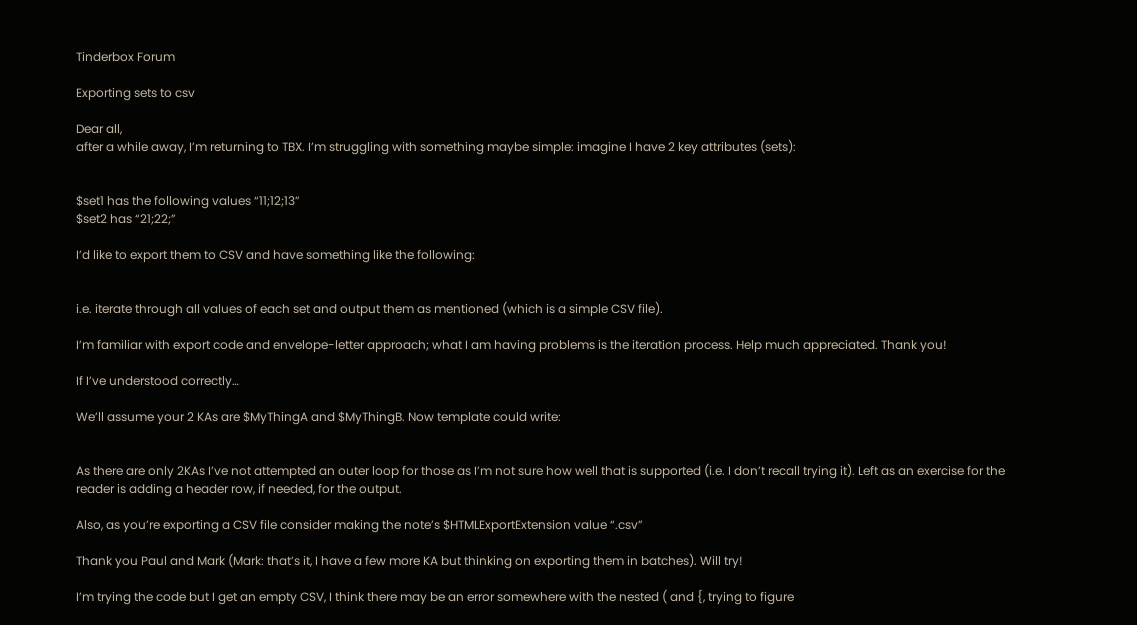Tinderbox Forum

Exporting sets to csv

Dear all,
after a while away, I’m returning to TBX. I’m struggling with something maybe simple: imagine I have 2 key attributes (sets):


$set1 has the following values “11;12;13”
$set2 has “21;22;”

I’d like to export them to CSV and have something like the following:


i.e. iterate through all values of each set and output them as mentioned (which is a simple CSV file).

I’m familiar with export code and envelope-letter approach; what I am having problems is the iteration process. Help much appreciated. Thank you!

If I’ve understood correctly…

We’ll assume your 2 KAs are $MyThingA and $MyThingB. Now template could write:


As there are only 2KAs I’ve not attempted an outer loop for those as I’m not sure how well that is supported (i.e. I don’t recall trying it). Left as an exercise for the reader is adding a header row, if needed, for the output.

Also, as you’re exporting a CSV file consider making the note’s $HTMLExportExtension value “.csv”

Thank you Paul and Mark (Mark: that’s it, I have a few more KA but thinking on exporting them in batches). Will try!

I’m trying the code but I get an empty CSV, I think there may be an error somewhere with the nested ( and {, trying to figure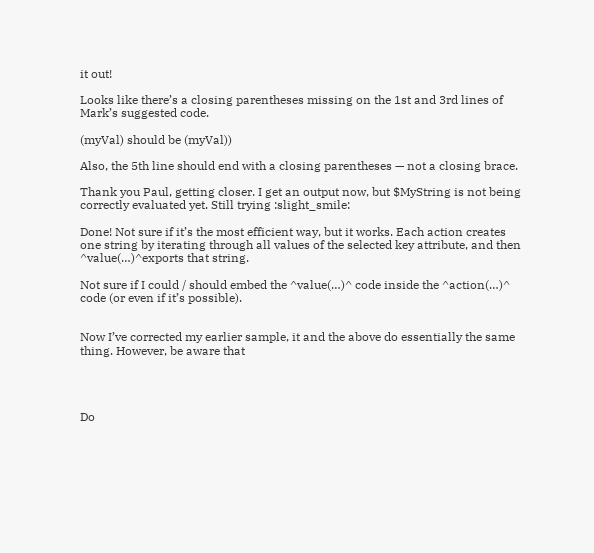it out!

Looks like there’s a closing parentheses missing on the 1st and 3rd lines of Mark’s suggested code.

(myVal) should be (myVal))

Also, the 5th line should end with a closing parentheses — not a closing brace.

Thank you Paul, getting closer. I get an output now, but $MyString is not being correctly evaluated yet. Still trying :slight_smile:

Done! Not sure if it’s the most efficient way, but it works. Each action creates one string by iterating through all values of the selected key attribute, and then ^value(…)^exports that string.

Not sure if I could / should embed the ^value(…)^ code inside the ^action(…)^ code (or even if it’s possible).


Now I’ve corrected my earlier sample, it and the above do essentially the same thing. However, be aware that




Do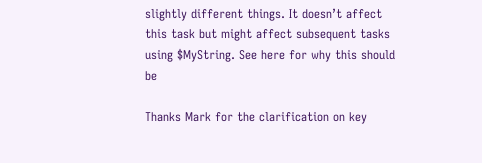slightly different things. It doesn’t affect this task but might affect subsequent tasks using $MyString. See here for why this should be

Thanks Mark for the clarification on key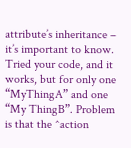attribute’s inheritance – it’s important to know.
Tried your code, and it works, but for only one “MyThingA” and one “My ThingB”. Problem is that the ^action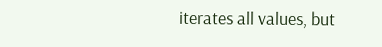iterates all values, but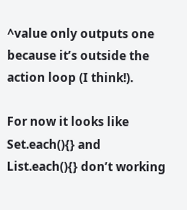^value only outputs one because it’s outside the action loop (I think!).

For now it looks like Set.each(){} and List.each(){} don’t working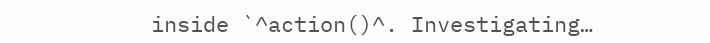inside `^action()^. Investigating…